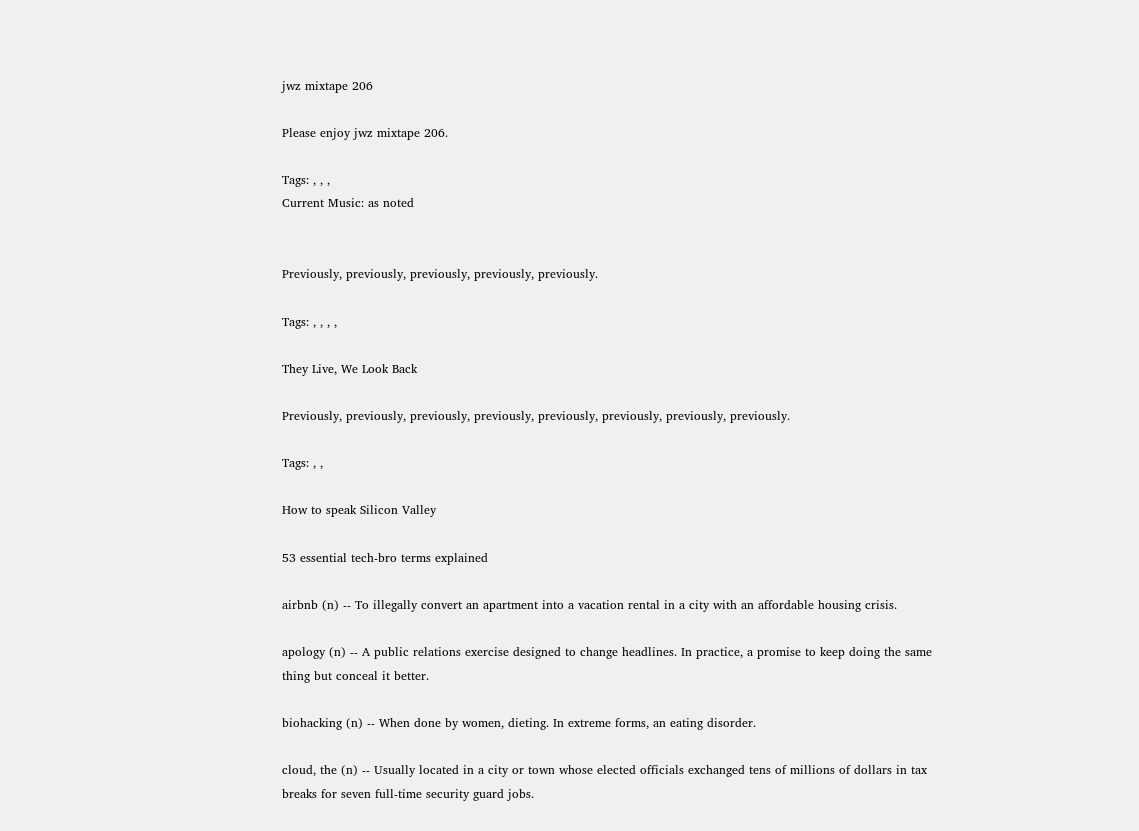jwz mixtape 206

Please enjoy jwz mixtape 206.

Tags: , , ,
Current Music: as noted


Previously, previously, previously, previously, previously.

Tags: , , , ,

They Live, We Look Back

Previously, previously, previously, previously, previously, previously, previously, previously.

Tags: , ,

How to speak Silicon Valley

53 essential tech-bro terms explained

airbnb (n) -- To illegally convert an apartment into a vacation rental in a city with an affordable housing crisis.

apology (n) -- A public relations exercise designed to change headlines. In practice, a promise to keep doing the same thing but conceal it better.

biohacking (n) -- When done by women, dieting. In extreme forms, an eating disorder.

cloud, the (n) -- Usually located in a city or town whose elected officials exchanged tens of millions of dollars in tax breaks for seven full-time security guard jobs.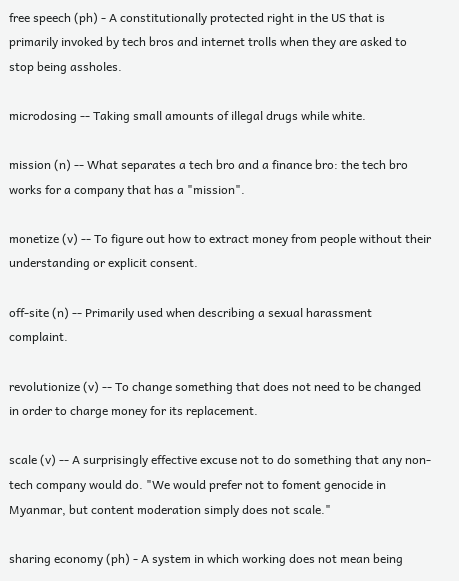free speech (ph) - A constitutionally protected right in the US that is primarily invoked by tech bros and internet trolls when they are asked to stop being assholes.

microdosing -- Taking small amounts of illegal drugs while white.

mission (n) -- What separates a tech bro and a finance bro: the tech bro works for a company that has a "mission".

monetize (v) -- To figure out how to extract money from people without their understanding or explicit consent.

off-site (n) -- Primarily used when describing a sexual harassment complaint.

revolutionize (v) -- To change something that does not need to be changed in order to charge money for its replacement.

scale (v) -- A surprisingly effective excuse not to do something that any non-tech company would do. "We would prefer not to foment genocide in Myanmar, but content moderation simply does not scale."

sharing economy (ph) - A system in which working does not mean being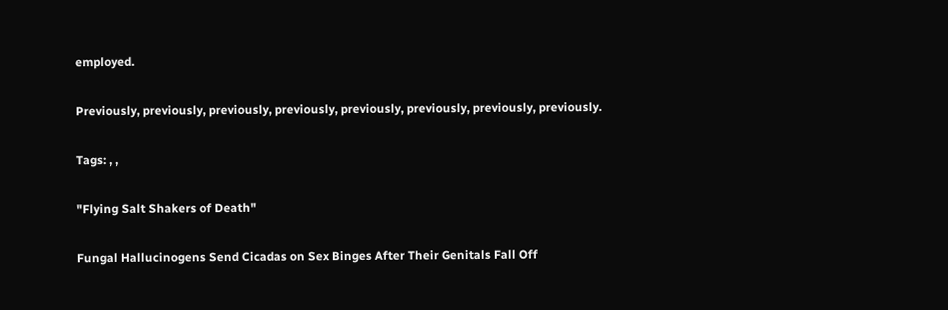employed.

Previously, previously, previously, previously, previously, previously, previously, previously.

Tags: , ,

"Flying Salt Shakers of Death"

Fungal Hallucinogens Send Cicadas on Sex Binges After Their Genitals Fall Off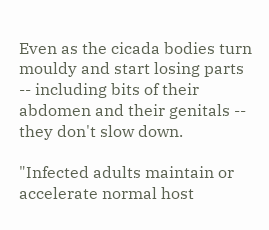Even as the cicada bodies turn mouldy and start losing parts -- including bits of their abdomen and their genitals -- they don't slow down.

"Infected adults maintain or accelerate normal host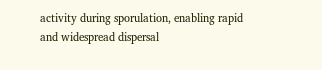activity during sporulation, enabling rapid and widespread dispersal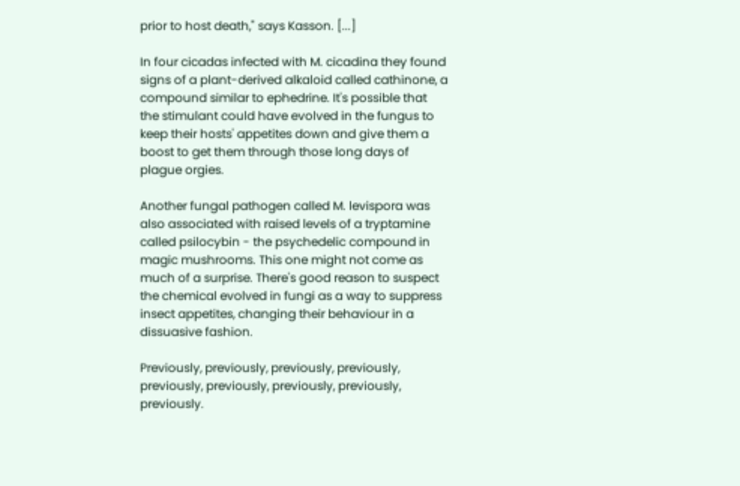prior to host death," says Kasson. [...]

In four cicadas infected with M. cicadina they found signs of a plant-derived alkaloid called cathinone, a compound similar to ephedrine. It's possible that the stimulant could have evolved in the fungus to keep their hosts' appetites down and give them a boost to get them through those long days of plague orgies.

Another fungal pathogen called M. levispora was also associated with raised levels of a tryptamine called psilocybin - the psychedelic compound in magic mushrooms. This one might not come as much of a surprise. There's good reason to suspect the chemical evolved in fungi as a way to suppress insect appetites, changing their behaviour in a dissuasive fashion.

Previously, previously, previously, previously, previously, previously, previously, previously, previously.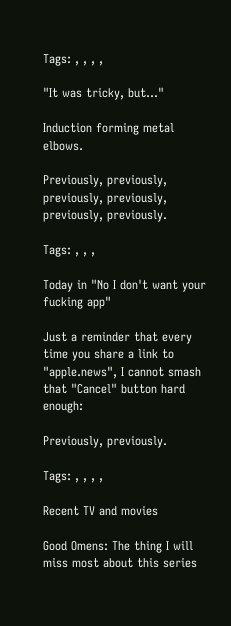Tags: , , , ,

"It was tricky, but..."

Induction forming metal elbows.

Previously, previously, previously, previously, previously, previously.

Tags: , , ,

Today in "No I don't want your fucking app"

Just a reminder that every time you share a link to "apple.news", I cannot smash that "Cancel" button hard enough:

Previously, previously.

Tags: , , , ,

Recent TV and movies

Good Omens: The thing I will miss most about this series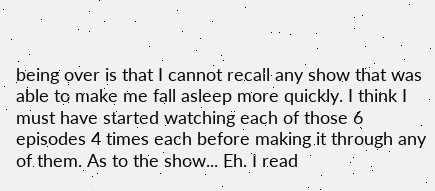being over is that I cannot recall any show that was able to make me fall asleep more quickly. I think I must have started watching each of those 6 episodes 4 times each before making it through any of them. As to the show... Eh. I read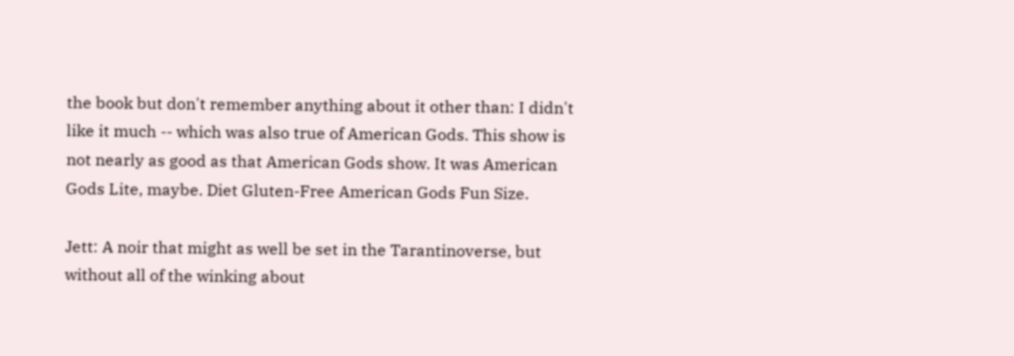the book but don't remember anything about it other than: I didn't like it much -- which was also true of American Gods. This show is not nearly as good as that American Gods show. It was American Gods Lite, maybe. Diet Gluten-Free American Gods Fun Size.

Jett: A noir that might as well be set in the Tarantinoverse, but without all of the winking about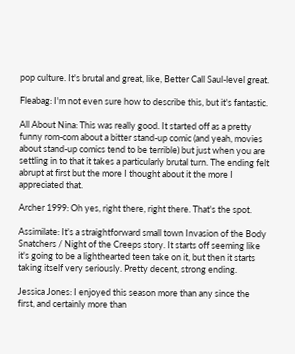pop culture. It's brutal and great, like, Better Call Saul-level great.

Fleabag: I'm not even sure how to describe this, but it's fantastic.

All About Nina: This was really good. It started off as a pretty funny rom-com about a bitter stand-up comic (and yeah, movies about stand-up comics tend to be terrible) but just when you are settling in to that it takes a particularly brutal turn. The ending felt abrupt at first but the more I thought about it the more I appreciated that.

Archer 1999: Oh yes, right there, right there. That's the spot.

Assimilate: It's a straightforward small town Invasion of the Body Snatchers / Night of the Creeps story. It starts off seeming like it's going to be a lighthearted teen take on it, but then it starts taking itself very seriously. Pretty decent, strong ending.

Jessica Jones: I enjoyed this season more than any since the first, and certainly more than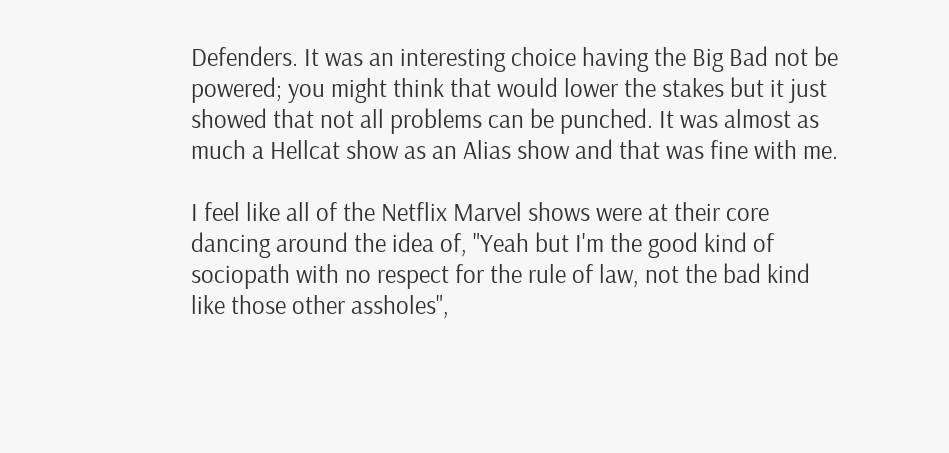Defenders. It was an interesting choice having the Big Bad not be powered; you might think that would lower the stakes but it just showed that not all problems can be punched. It was almost as much a Hellcat show as an Alias show and that was fine with me.

I feel like all of the Netflix Marvel shows were at their core dancing around the idea of, "Yeah but I'm the good kind of sociopath with no respect for the rule of law, not the bad kind like those other assholes",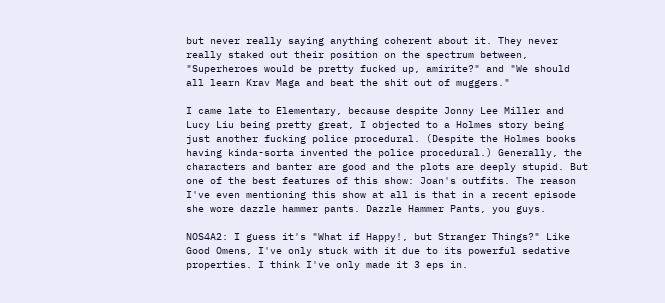but never really saying anything coherent about it. They never really staked out their position on the spectrum between, "Superheroes would be pretty fucked up, amirite?" and "We should all learn Krav Maga and beat the shit out of muggers."

I came late to Elementary, because despite Jonny Lee Miller and Lucy Liu being pretty great, I objected to a Holmes story being just another fucking police procedural. (Despite the Holmes books having kinda-sorta invented the police procedural.) Generally, the characters and banter are good and the plots are deeply stupid. But one of the best features of this show: Joan's outfits. The reason I've even mentioning this show at all is that in a recent episode she wore dazzle hammer pants. Dazzle Hammer Pants, you guys.

NOS4A2: I guess it's "What if Happy!, but Stranger Things?" Like Good Omens, I've only stuck with it due to its powerful sedative properties. I think I've only made it 3 eps in.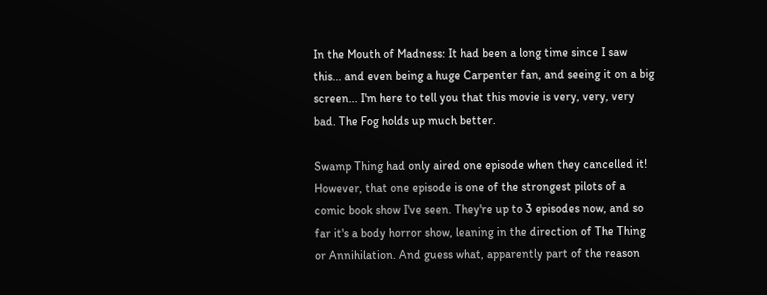In the Mouth of Madness: It had been a long time since I saw this... and even being a huge Carpenter fan, and seeing it on a big screen... I'm here to tell you that this movie is very, very, very bad. The Fog holds up much better.

Swamp Thing had only aired one episode when they cancelled it! However, that one episode is one of the strongest pilots of a comic book show I've seen. They're up to 3 episodes now, and so far it's a body horror show, leaning in the direction of The Thing or Annihilation. And guess what, apparently part of the reason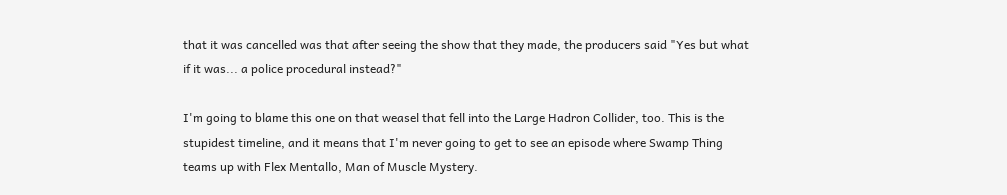that it was cancelled was that after seeing the show that they made, the producers said "Yes but what if it was... a police procedural instead?"

I'm going to blame this one on that weasel that fell into the Large Hadron Collider, too. This is the stupidest timeline, and it means that I'm never going to get to see an episode where Swamp Thing teams up with Flex Mentallo, Man of Muscle Mystery.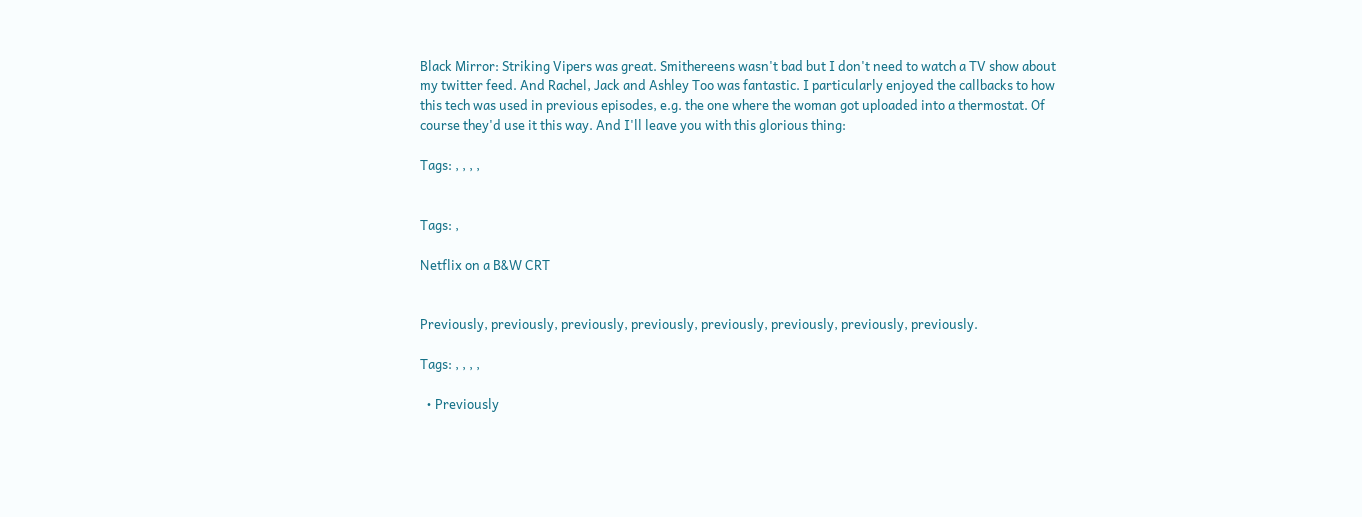Black Mirror: Striking Vipers was great. Smithereens wasn't bad but I don't need to watch a TV show about my twitter feed. And Rachel, Jack and Ashley Too was fantastic. I particularly enjoyed the callbacks to how this tech was used in previous episodes, e.g. the one where the woman got uploaded into a thermostat. Of course they'd use it this way. And I'll leave you with this glorious thing:

Tags: , , , ,


Tags: ,

Netflix on a B&W CRT


Previously, previously, previously, previously, previously, previously, previously, previously.

Tags: , , , ,

  • Previously